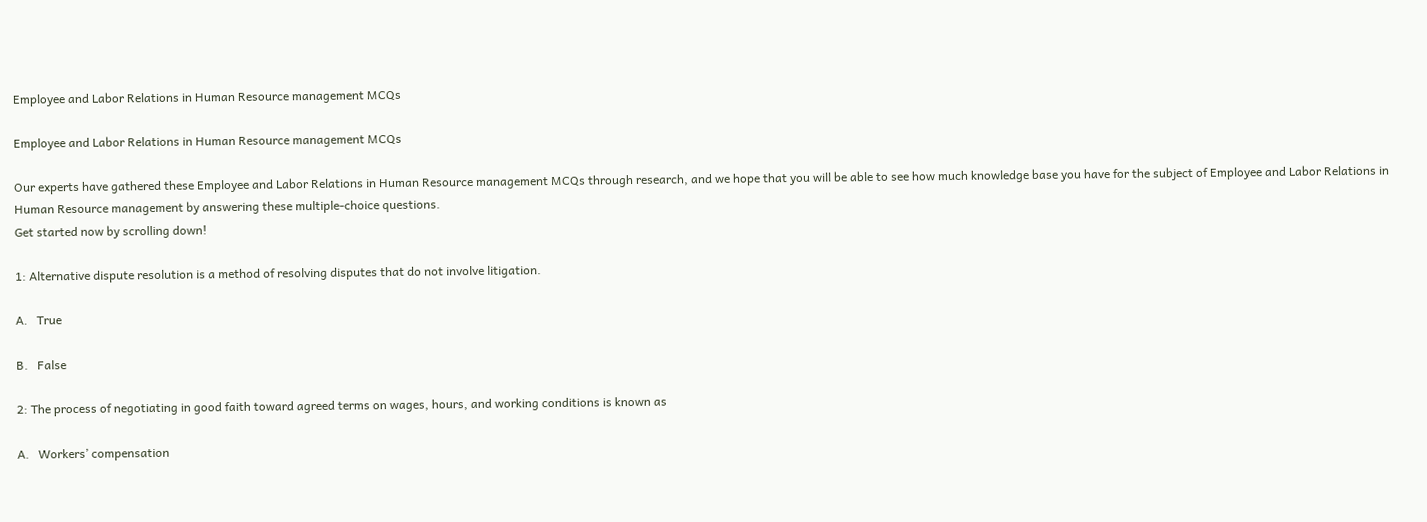Employee and Labor Relations in Human Resource management MCQs

Employee and Labor Relations in Human Resource management MCQs

Our experts have gathered these Employee and Labor Relations in Human Resource management MCQs through research, and we hope that you will be able to see how much knowledge base you have for the subject of Employee and Labor Relations in Human Resource management by answering these multiple-choice questions.
Get started now by scrolling down!

1: Alternative dispute resolution is a method of resolving disputes that do not involve litigation.

A.   True

B.   False

2: The process of negotiating in good faith toward agreed terms on wages, hours, and working conditions is known as

A.   Workers’ compensation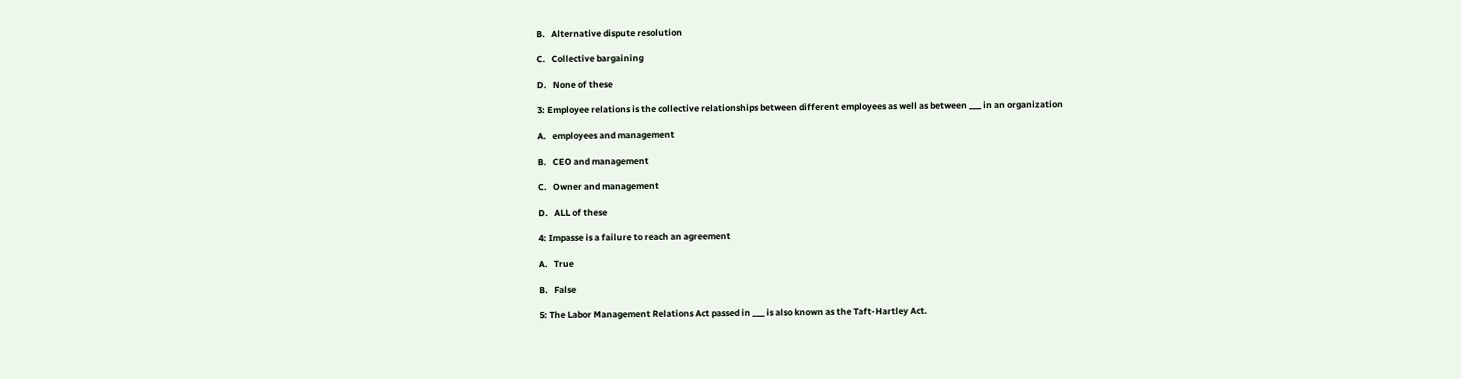B.   Alternative dispute resolution

C.   Collective bargaining

D.   None of these

3: Employee relations is the collective relationships between different employees as well as between ___ in an organization

A.   employees and management

B.   CEO and management

C.   Owner and management

D.   ALL of these

4: Impasse is a failure to reach an agreement

A.   True

B.   False

5: The Labor Management Relations Act passed in ___ is also known as the Taft-Hartley Act.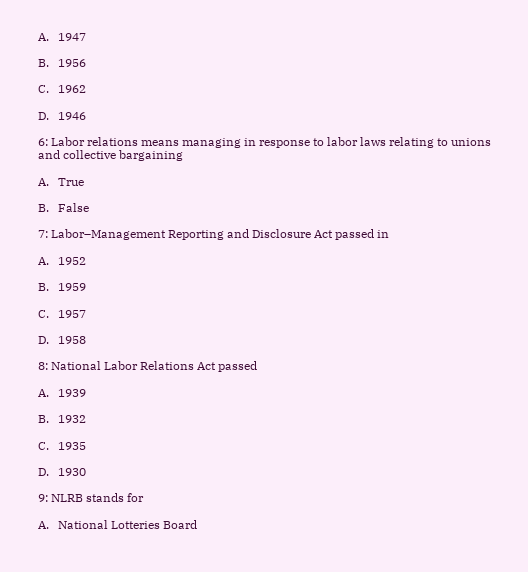A.   1947

B.   1956

C.   1962

D.   1946

6: Labor relations means managing in response to labor laws relating to unions and collective bargaining

A.   True

B.   False

7: Labor–Management Reporting and Disclosure Act passed in

A.   1952

B.   1959

C.   1957

D.   1958

8: National Labor Relations Act passed

A.   1939

B.   1932

C.   1935

D.   1930

9: NLRB stands for

A.   National Lotteries Board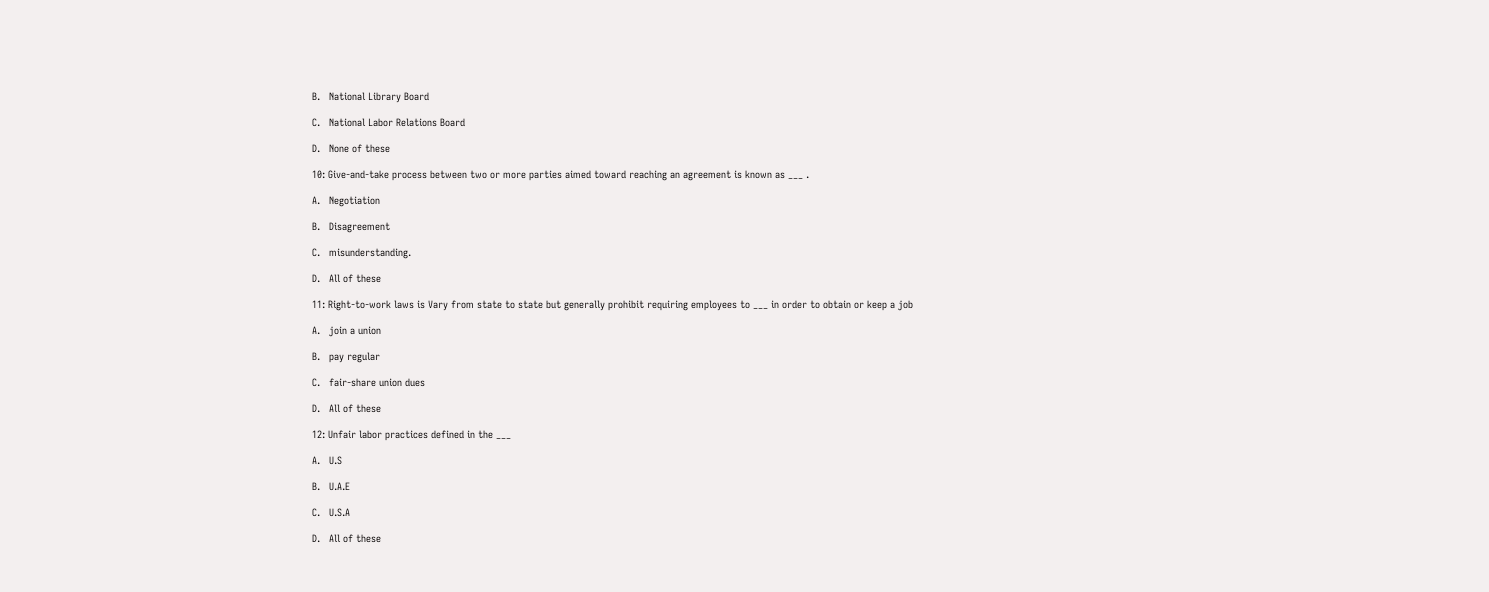B.   National Library Board

C.   National Labor Relations Board

D.   None of these

10: Give-and-take process between two or more parties aimed toward reaching an agreement is known as ___ .

A.   Negotiation

B.   Disagreement

C.   misunderstanding.

D.   All of these

11: Right-to-work laws is Vary from state to state but generally prohibit requiring employees to ___ in order to obtain or keep a job

A.   join a union

B.   pay regular

C.   fair-share union dues

D.   All of these

12: Unfair labor practices defined in the ___

A.   U.S

B.   U.A.E

C.   U.S.A

D.   All of these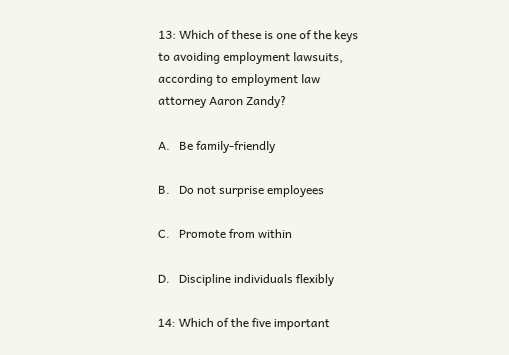13: Which of these is one of the keys to avoiding employment lawsuits, according to employment law attorney Aaron Zandy?

A.   Be family-friendly

B.   Do not surprise employees

C.   Promote from within

D.   Discipline individuals flexibly

14: Which of the five important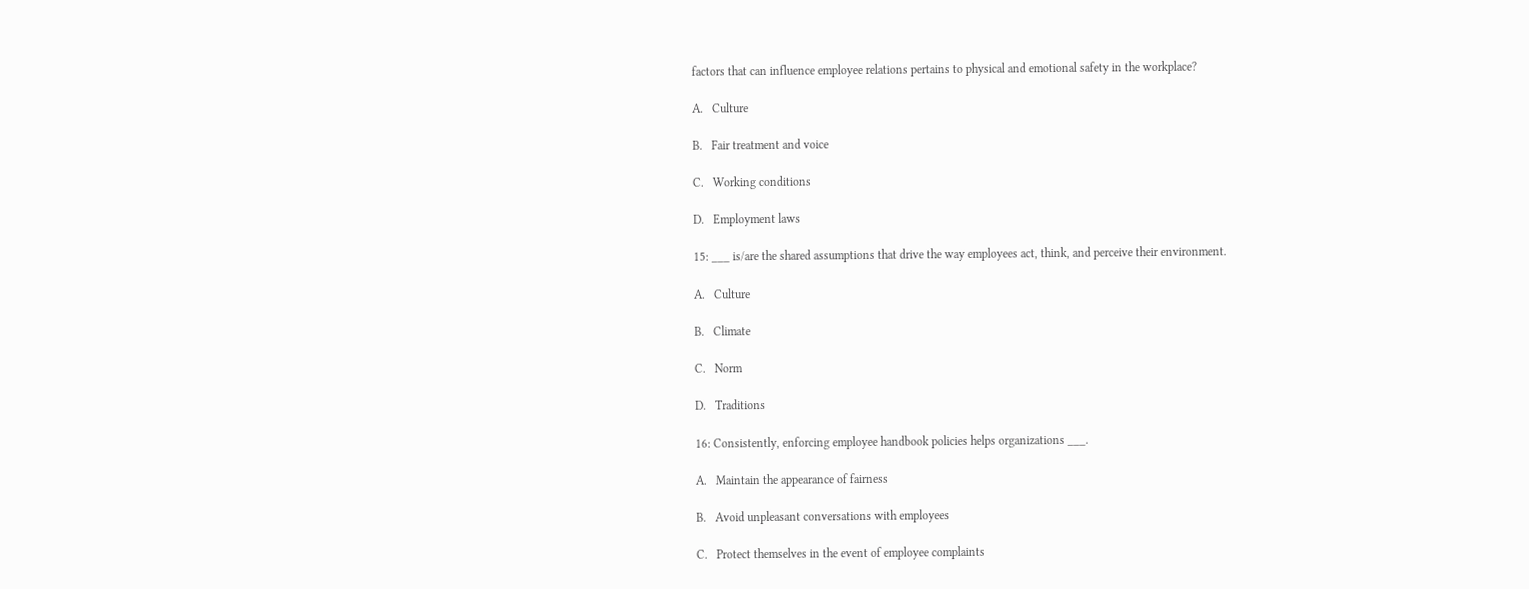factors that can influence employee relations pertains to physical and emotional safety in the workplace?

A.   Culture

B.   Fair treatment and voice

C.   Working conditions

D.   Employment laws

15: ___ is/are the shared assumptions that drive the way employees act, think, and perceive their environment.

A.   Culture

B.   Climate

C.   Norm

D.   Traditions

16: Consistently, enforcing employee handbook policies helps organizations ___.

A.   Maintain the appearance of fairness

B.   Avoid unpleasant conversations with employees

C.   Protect themselves in the event of employee complaints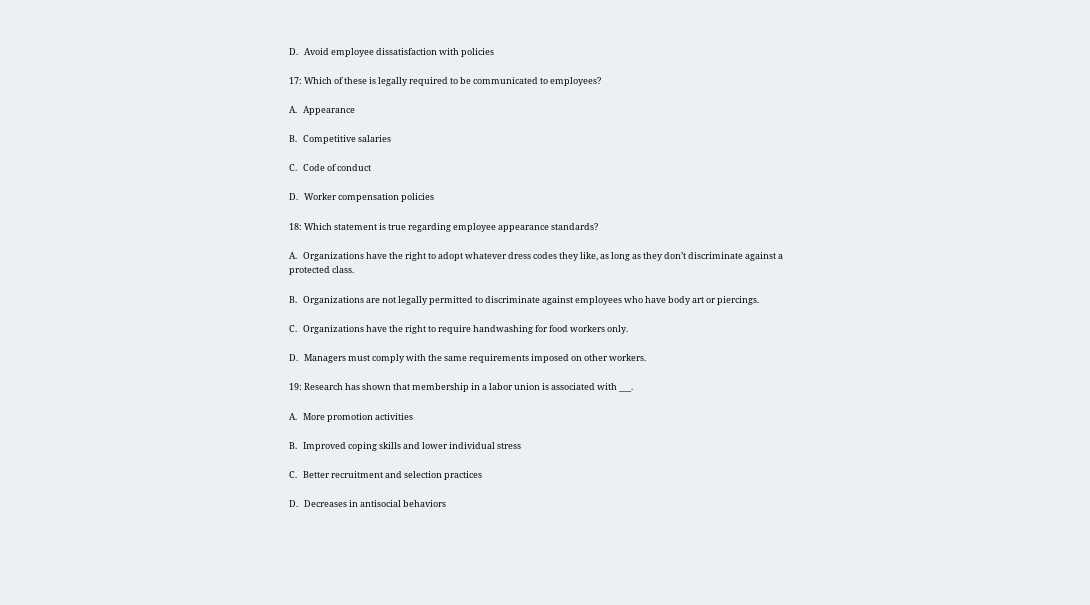D.   Avoid employee dissatisfaction with policies

17: Which of these is legally required to be communicated to employees?

A.   Appearance

B.   Competitive salaries

C.   Code of conduct

D.   Worker compensation policies

18: Which statement is true regarding employee appearance standards?

A.   Organizations have the right to adopt whatever dress codes they like, as long as they don’t discriminate against a protected class.

B.   Organizations are not legally permitted to discriminate against employees who have body art or piercings.

C.   Organizations have the right to require handwashing for food workers only.

D.   Managers must comply with the same requirements imposed on other workers.

19: Research has shown that membership in a labor union is associated with ___.

A.   More promotion activities

B.   Improved coping skills and lower individual stress

C.   Better recruitment and selection practices

D.   Decreases in antisocial behaviors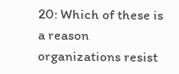20: Which of these is a reason organizations resist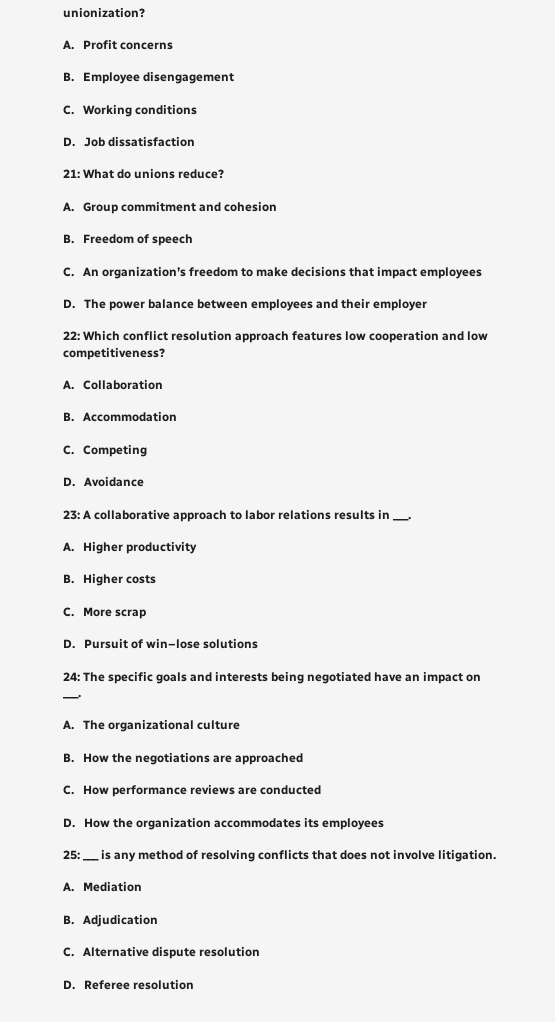unionization?

A.   Profit concerns

B.   Employee disengagement

C.   Working conditions

D.   Job dissatisfaction

21: What do unions reduce?

A.   Group commitment and cohesion

B.   Freedom of speech

C.   An organization’s freedom to make decisions that impact employees

D.   The power balance between employees and their employer

22: Which conflict resolution approach features low cooperation and low competitiveness?

A.   Collaboration

B.   Accommodation

C.   Competing

D.   Avoidance

23: A collaborative approach to labor relations results in ___.

A.   Higher productivity

B.   Higher costs

C.   More scrap

D.   Pursuit of win–lose solutions

24: The specific goals and interests being negotiated have an impact on ___.

A.   The organizational culture

B.   How the negotiations are approached

C.   How performance reviews are conducted

D.   How the organization accommodates its employees

25: ___ is any method of resolving conflicts that does not involve litigation.

A.   Mediation

B.   Adjudication

C.   Alternative dispute resolution

D.   Referee resolution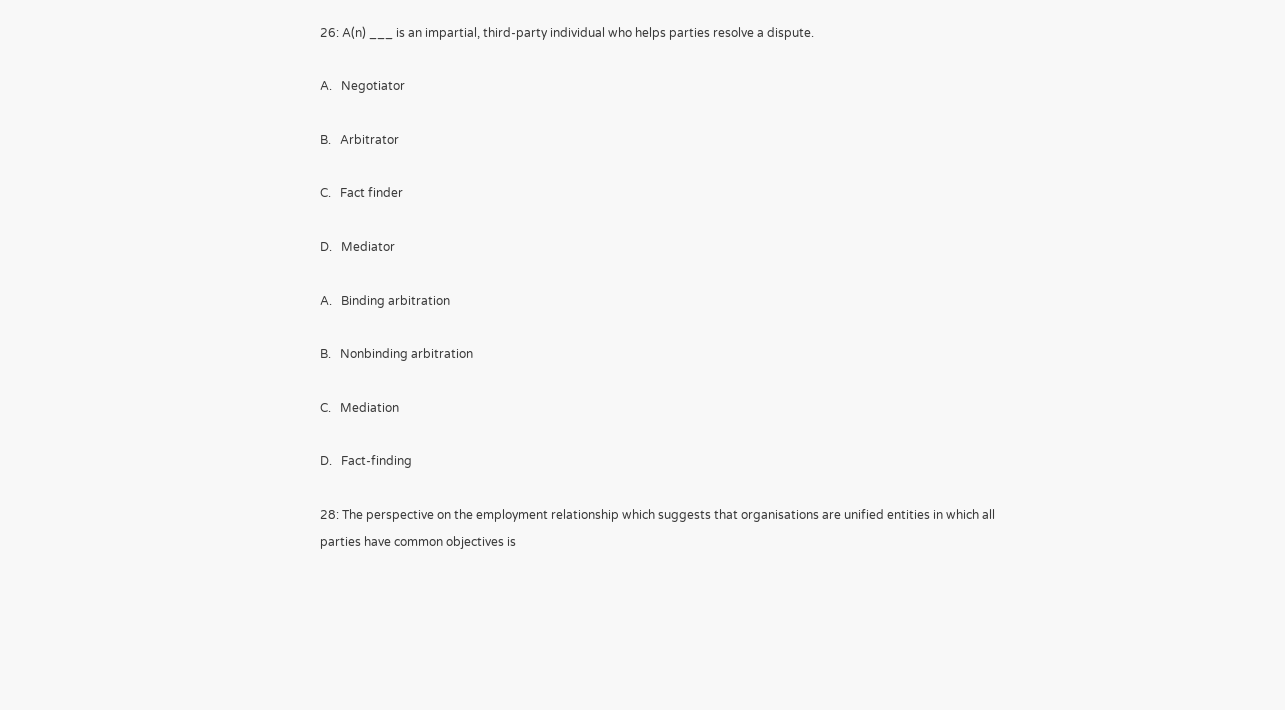26: A(n) ___ is an impartial, third-party individual who helps parties resolve a dispute.

A.   Negotiator

B.   Arbitrator

C.   Fact finder

D.   Mediator

A.   Binding arbitration

B.   Nonbinding arbitration

C.   Mediation

D.   Fact-finding

28: The perspective on the employment relationship which suggests that organisations are unified entities in which all parties have common objectives is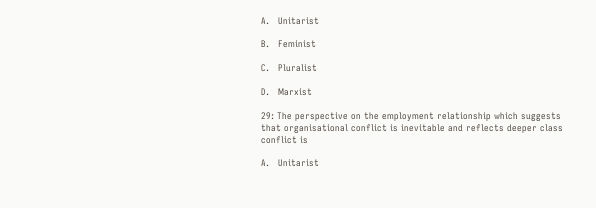A.   Unitarist

B.   Feminist

C.   Pluralist

D.   Marxist

29: The perspective on the employment relationship which suggests that organisational conflict is inevitable and reflects deeper class conflict is

A.   Unitarist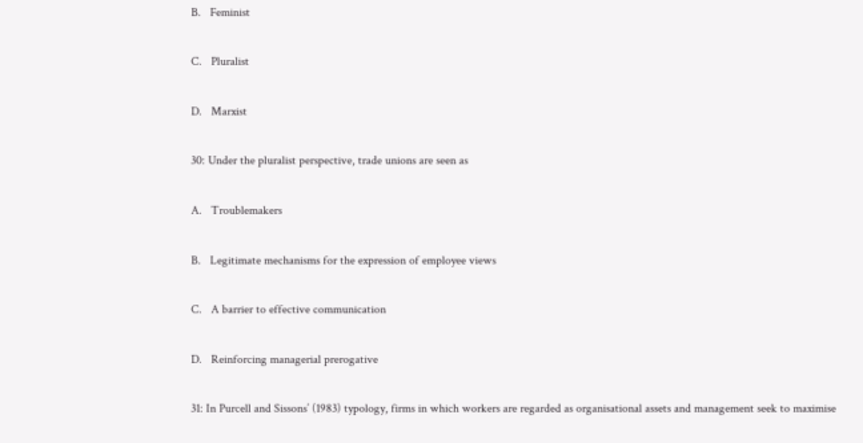B.   Feminist

C.   Pluralist

D.   Marxist

30: Under the pluralist perspective, trade unions are seen as

A.   Troublemakers

B.   Legitimate mechanisms for the expression of employee views

C.   A barrier to effective communication

D.   Reinforcing managerial prerogative

31: In Purcell and Sissons’ (1983) typology, firms in which workers are regarded as organisational assets and management seek to maximise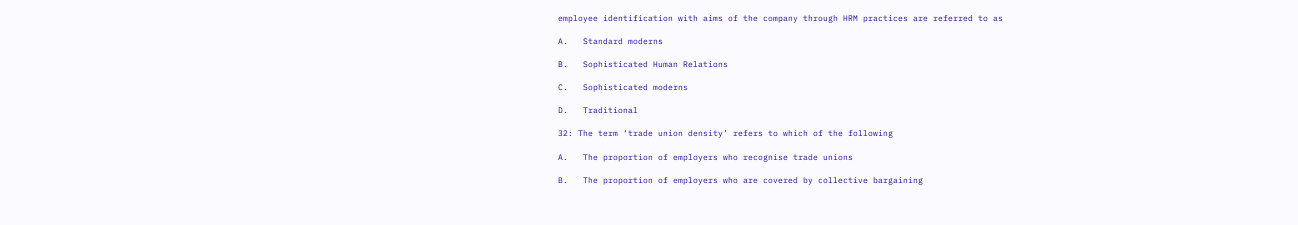employee identification with aims of the company through HRM practices are referred to as

A.   Standard moderns

B.   Sophisticated Human Relations

C.   Sophisticated moderns

D.   Traditional

32: The term ‘trade union density’ refers to which of the following

A.   The proportion of employers who recognise trade unions

B.   The proportion of employers who are covered by collective bargaining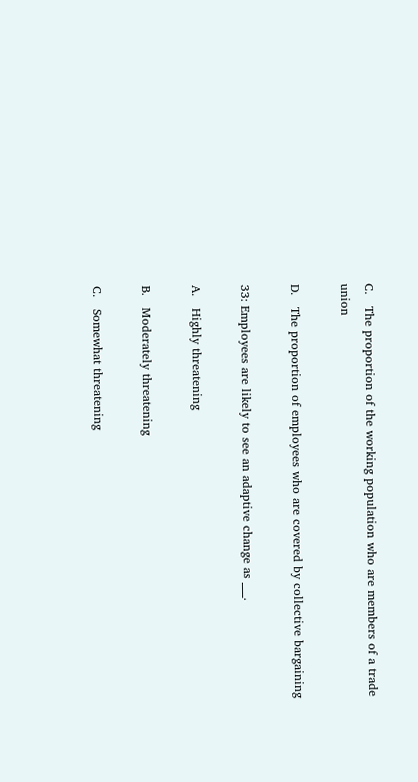C.   The proportion of the working population who are members of a trade union

D.   The proportion of employees who are covered by collective bargaining

33: Employees are likely to see an adaptive change as ___.

A.   Highly threatening

B.   Moderately threatening

C.   Somewhat threatening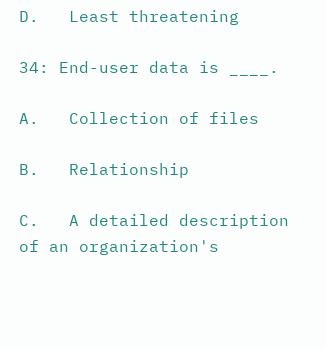D.   Least threatening

34: End-user data is ____.

A.   Collection of files

B.   Relationship

C.   A detailed description of an organization's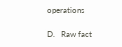operations

D.   Raw fact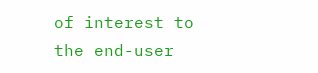of interest to the end-user